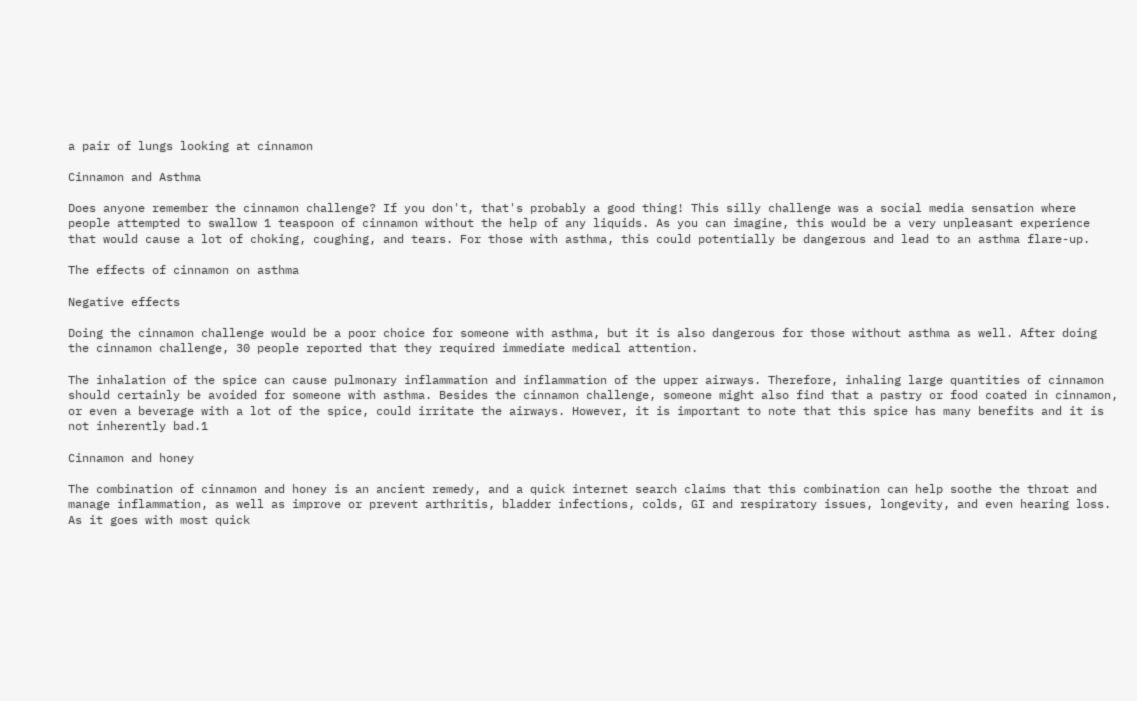a pair of lungs looking at cinnamon

Cinnamon and Asthma

Does anyone remember the cinnamon challenge? If you don't, that's probably a good thing! This silly challenge was a social media sensation where people attempted to swallow 1 teaspoon of cinnamon without the help of any liquids. As you can imagine, this would be a very unpleasant experience that would cause a lot of choking, coughing, and tears. For those with asthma, this could potentially be dangerous and lead to an asthma flare-up.

The effects of cinnamon on asthma

Negative effects

Doing the cinnamon challenge would be a poor choice for someone with asthma, but it is also dangerous for those without asthma as well. After doing the cinnamon challenge, 30 people reported that they required immediate medical attention.

The inhalation of the spice can cause pulmonary inflammation and inflammation of the upper airways. Therefore, inhaling large quantities of cinnamon should certainly be avoided for someone with asthma. Besides the cinnamon challenge, someone might also find that a pastry or food coated in cinnamon, or even a beverage with a lot of the spice, could irritate the airways. However, it is important to note that this spice has many benefits and it is not inherently bad.1

Cinnamon and honey

The combination of cinnamon and honey is an ancient remedy, and a quick internet search claims that this combination can help soothe the throat and manage inflammation, as well as improve or prevent arthritis, bladder infections, colds, GI and respiratory issues, longevity, and even hearing loss. As it goes with most quick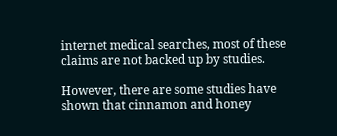internet medical searches, most of these claims are not backed up by studies.

However, there are some studies have shown that cinnamon and honey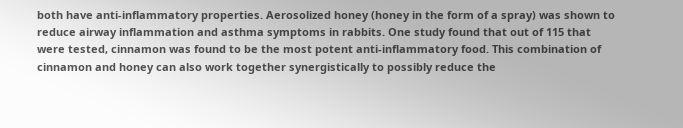both have anti-inflammatory properties. Aerosolized honey (honey in the form of a spray) was shown to reduce airway inflammation and asthma symptoms in rabbits. One study found that out of 115 that were tested, cinnamon was found to be the most potent anti-inflammatory food. This combination of cinnamon and honey can also work together synergistically to possibly reduce the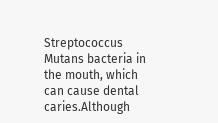Streptococcus Mutans bacteria in the mouth, which can cause dental caries.Although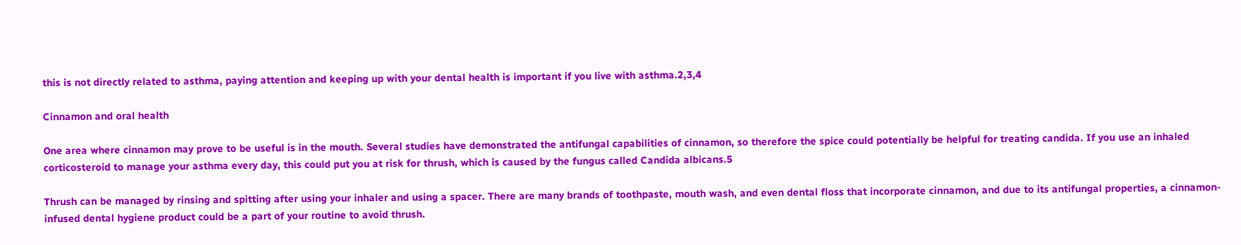this is not directly related to asthma, paying attention and keeping up with your dental health is important if you live with asthma.2,3,4

Cinnamon and oral health

One area where cinnamon may prove to be useful is in the mouth. Several studies have demonstrated the antifungal capabilities of cinnamon, so therefore the spice could potentially be helpful for treating candida. If you use an inhaled corticosteroid to manage your asthma every day, this could put you at risk for thrush, which is caused by the fungus called Candida albicans.5

Thrush can be managed by rinsing and spitting after using your inhaler and using a spacer. There are many brands of toothpaste, mouth wash, and even dental floss that incorporate cinnamon, and due to its antifungal properties, a cinnamon-infused dental hygiene product could be a part of your routine to avoid thrush.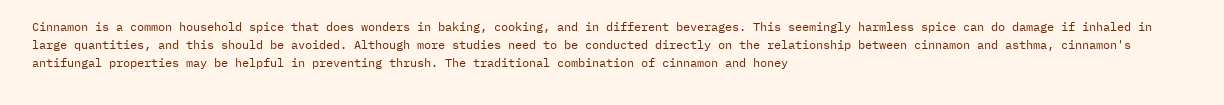Cinnamon is a common household spice that does wonders in baking, cooking, and in different beverages. This seemingly harmless spice can do damage if inhaled in large quantities, and this should be avoided. Although more studies need to be conducted directly on the relationship between cinnamon and asthma, cinnamon's antifungal properties may be helpful in preventing thrush. The traditional combination of cinnamon and honey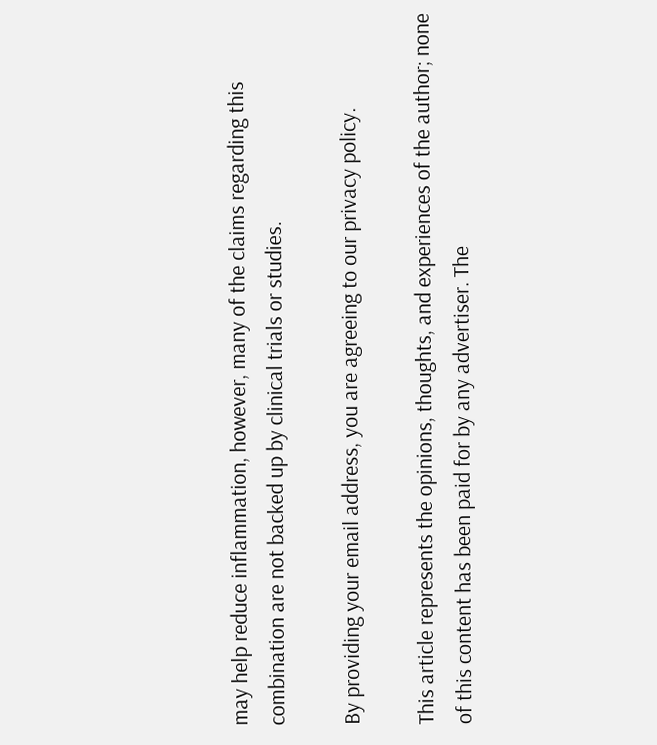may help reduce inflammation, however, many of the claims regarding this combination are not backed up by clinical trials or studies.

By providing your email address, you are agreeing to our privacy policy.

This article represents the opinions, thoughts, and experiences of the author; none of this content has been paid for by any advertiser. The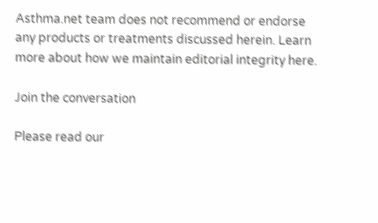Asthma.net team does not recommend or endorse any products or treatments discussed herein. Learn more about how we maintain editorial integrity here.

Join the conversation

Please read our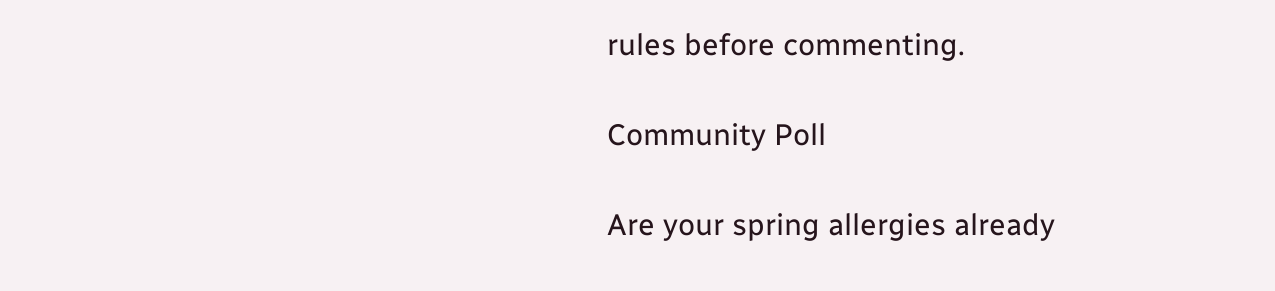rules before commenting.

Community Poll

Are your spring allergies already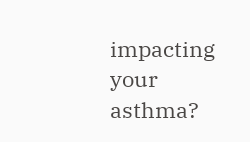impacting your asthma?